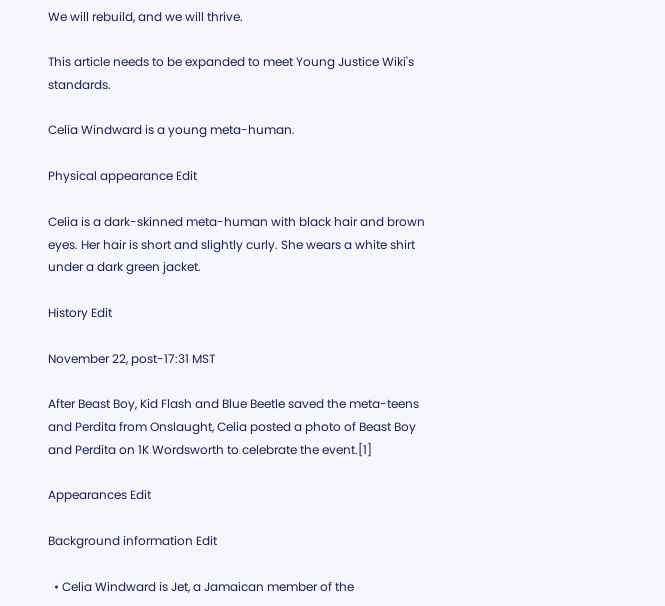We will rebuild, and we will thrive.

This article needs to be expanded to meet Young Justice Wiki's standards.

Celia Windward is a young meta-human.

Physical appearance Edit

Celia is a dark-skinned meta-human with black hair and brown eyes. Her hair is short and slightly curly. She wears a white shirt under a dark green jacket.

History Edit

November 22, post-17:31 MST

After Beast Boy, Kid Flash and Blue Beetle saved the meta-teens and Perdita from Onslaught, Celia posted a photo of Beast Boy and Perdita on 1K Wordsworth to celebrate the event.[1]

Appearances Edit

Background information Edit

  • Celia Windward is Jet, a Jamaican member of the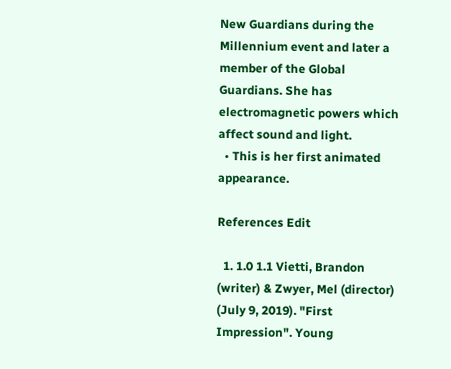New Guardians during the Millennium event and later a member of the Global Guardians. She has electromagnetic powers which affect sound and light.
  • This is her first animated appearance.

References Edit

  1. 1.0 1.1 Vietti, Brandon (writer) & Zwyer, Mel (director) (July 9, 2019). "First Impression". Young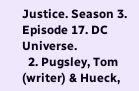Justice. Season 3. Episode 17. DC Universe.
  2. Pugsley, Tom (writer) & Hueck,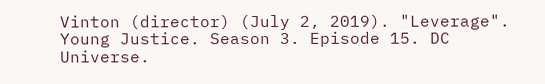Vinton (director) (July 2, 2019). "Leverage". Young Justice. Season 3. Episode 15. DC Universe.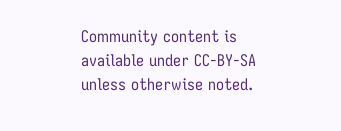Community content is available under CC-BY-SA unless otherwise noted.